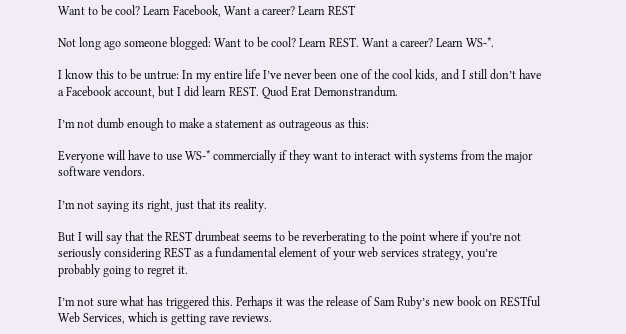Want to be cool? Learn Facebook, Want a career? Learn REST

Not long ago someone blogged: Want to be cool? Learn REST. Want a career? Learn WS-*.

I know this to be untrue: In my entire life I’ve never been one of the cool kids, and I still don’t have a Facebook account, but I did learn REST. Quod Erat Demonstrandum.

I’m not dumb enough to make a statement as outrageous as this:

Everyone will have to use WS-* commercially if they want to interact with systems from the major software vendors.

I’m not saying its right, just that its reality.

But I will say that the REST drumbeat seems to be reverberating to the point where if you’re not seriously considering REST as a fundamental element of your web services strategy, you’re probably going to regret it.

I’m not sure what has triggered this. Perhaps it was the release of Sam Ruby’s new book on RESTful Web Services, which is getting rave reviews.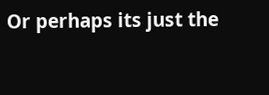Or perhaps its just the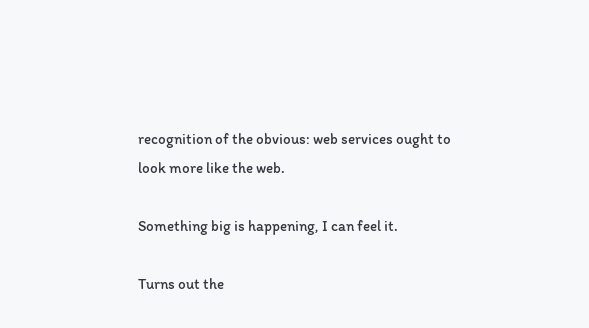recognition of the obvious: web services ought to look more like the web.

Something big is happening, I can feel it.

Turns out the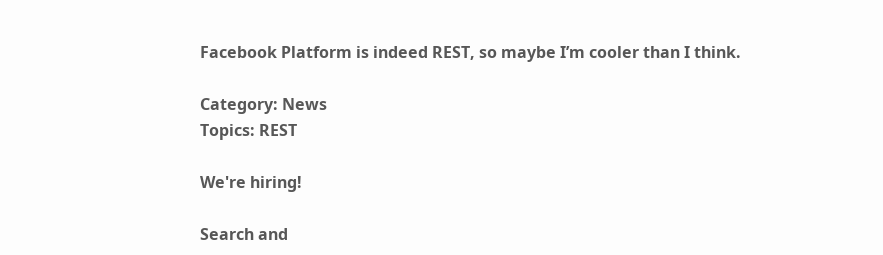Facebook Platform is indeed REST, so maybe I’m cooler than I think.

Category: News
Topics: REST

We're hiring!

Search and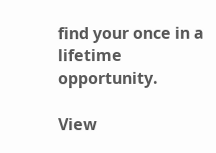find your once in a lifetime opportunity.

View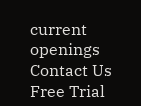current openings
Contact Us Free Trial